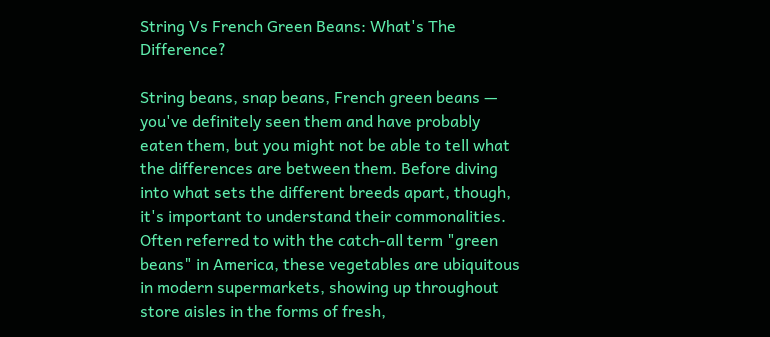String Vs French Green Beans: What's The Difference?

String beans, snap beans, French green beans — you've definitely seen them and have probably eaten them, but you might not be able to tell what the differences are between them. Before diving into what sets the different breeds apart, though, it's important to understand their commonalities. Often referred to with the catch-all term "green beans" in America, these vegetables are ubiquitous in modern supermarkets, showing up throughout store aisles in the forms of fresh,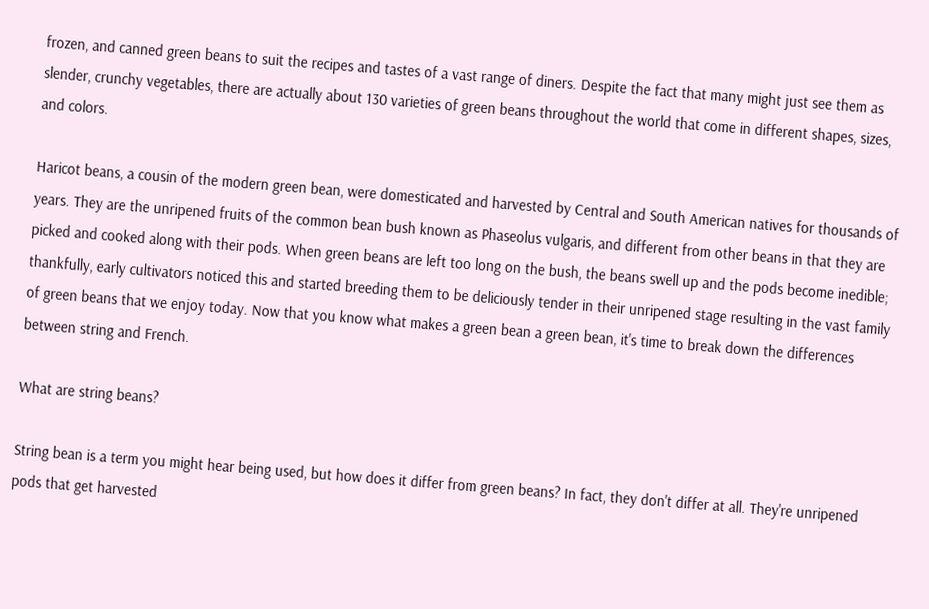frozen, and canned green beans to suit the recipes and tastes of a vast range of diners. Despite the fact that many might just see them as slender, crunchy vegetables, there are actually about 130 varieties of green beans throughout the world that come in different shapes, sizes, and colors.

Haricot beans, a cousin of the modern green bean, were domesticated and harvested by Central and South American natives for thousands of years. They are the unripened fruits of the common bean bush known as Phaseolus vulgaris, and different from other beans in that they are picked and cooked along with their pods. When green beans are left too long on the bush, the beans swell up and the pods become inedible; thankfully, early cultivators noticed this and started breeding them to be deliciously tender in their unripened stage resulting in the vast family of green beans that we enjoy today. Now that you know what makes a green bean a green bean, it's time to break down the differences between string and French.

What are string beans?

String bean is a term you might hear being used, but how does it differ from green beans? In fact, they don't differ at all. They're unripened pods that get harvested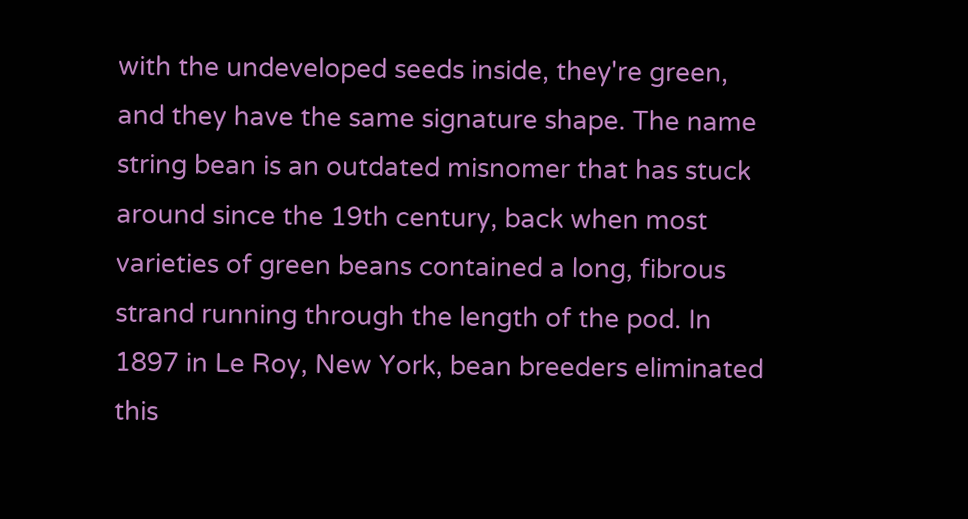with the undeveloped seeds inside, they're green, and they have the same signature shape. The name string bean is an outdated misnomer that has stuck around since the 19th century, back when most varieties of green beans contained a long, fibrous strand running through the length of the pod. In 1897 in Le Roy, New York, bean breeders eliminated this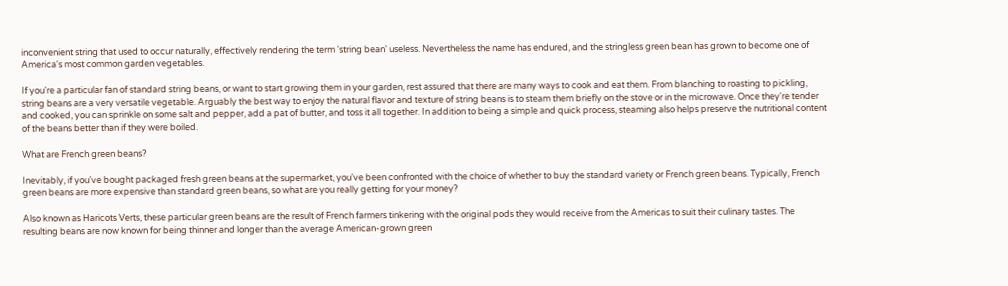inconvenient string that used to occur naturally, effectively rendering the term 'string bean' useless. Nevertheless the name has endured, and the stringless green bean has grown to become one of America's most common garden vegetables.

If you're a particular fan of standard string beans, or want to start growing them in your garden, rest assured that there are many ways to cook and eat them. From blanching to roasting to pickling, string beans are a very versatile vegetable. Arguably the best way to enjoy the natural flavor and texture of string beans is to steam them briefly on the stove or in the microwave. Once they're tender and cooked, you can sprinkle on some salt and pepper, add a pat of butter, and toss it all together. In addition to being a simple and quick process, steaming also helps preserve the nutritional content of the beans better than if they were boiled.

What are French green beans?

Inevitably, if you've bought packaged fresh green beans at the supermarket, you've been confronted with the choice of whether to buy the standard variety or French green beans. Typically, French green beans are more expensive than standard green beans, so what are you really getting for your money?

Also known as Haricots Verts, these particular green beans are the result of French farmers tinkering with the original pods they would receive from the Americas to suit their culinary tastes. The resulting beans are now known for being thinner and longer than the average American-grown green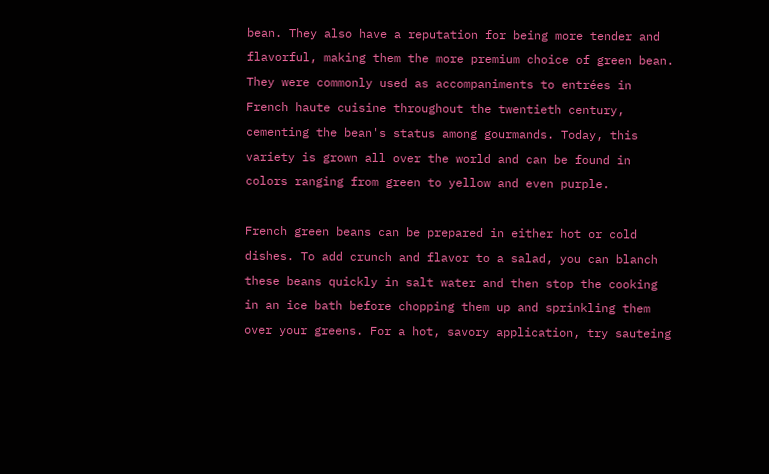bean. They also have a reputation for being more tender and flavorful, making them the more premium choice of green bean. They were commonly used as accompaniments to entrées in French haute cuisine throughout the twentieth century, cementing the bean's status among gourmands. Today, this variety is grown all over the world and can be found in colors ranging from green to yellow and even purple.

French green beans can be prepared in either hot or cold dishes. To add crunch and flavor to a salad, you can blanch these beans quickly in salt water and then stop the cooking in an ice bath before chopping them up and sprinkling them over your greens. For a hot, savory application, try sauteing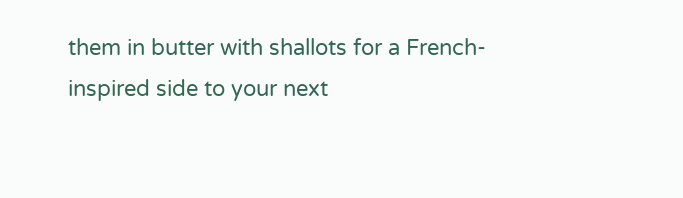them in butter with shallots for a French-inspired side to your next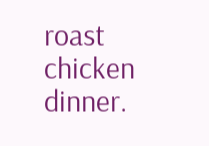roast chicken dinner.